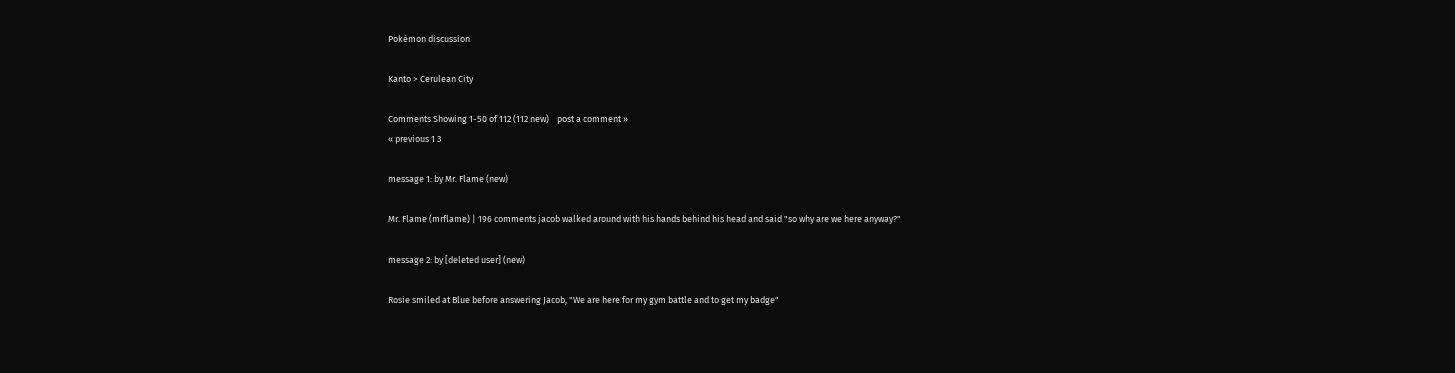Pokémon discussion

Kanto > Cerulean City

Comments Showing 1-50 of 112 (112 new)    post a comment »
« previous 1 3

message 1: by Mr. Flame (new)

Mr. Flame (mrflame) | 196 comments jacob walked around with his hands behind his head and said "so why are we here anyway?"

message 2: by [deleted user] (new)

Rosie smiled at Blue before answering Jacob, "We are here for my gym battle and to get my badge"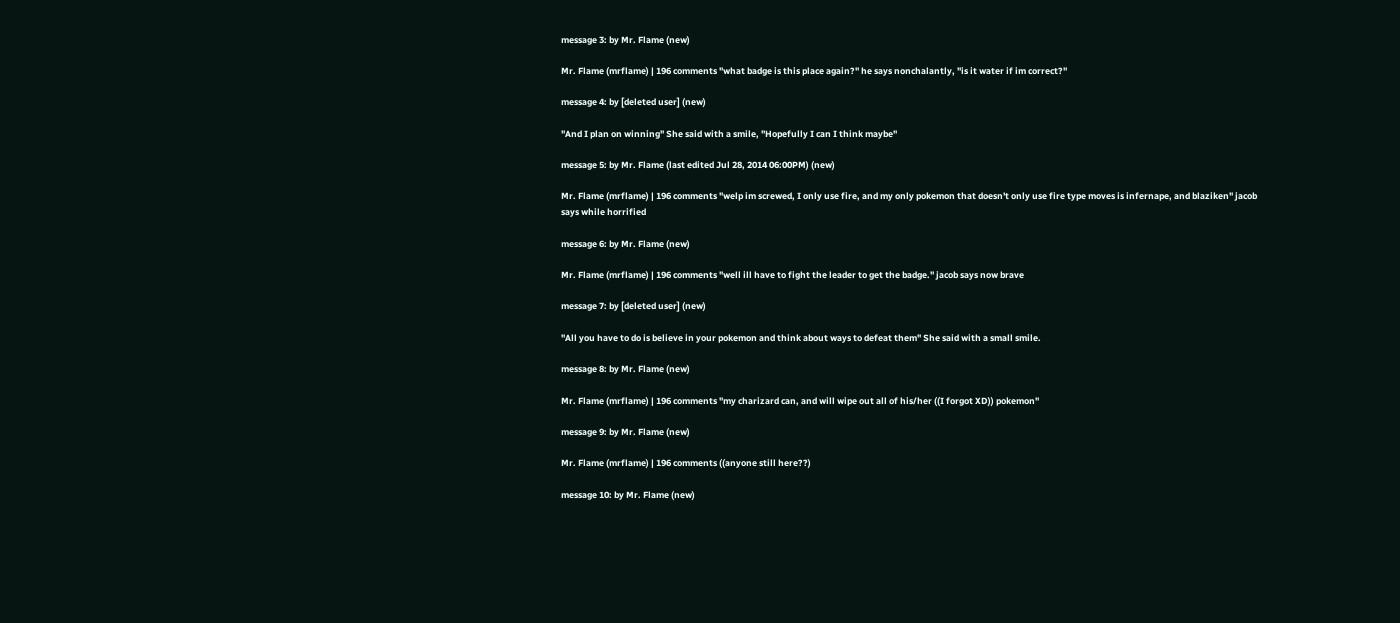message 3: by Mr. Flame (new)

Mr. Flame (mrflame) | 196 comments "what badge is this place again?" he says nonchalantly, "is it water if im correct?"

message 4: by [deleted user] (new)

"And I plan on winning" She said with a smile, "Hopefully I can I think maybe"

message 5: by Mr. Flame (last edited Jul 28, 2014 06:00PM) (new)

Mr. Flame (mrflame) | 196 comments "welp im screwed, I only use fire, and my only pokemon that doesn't only use fire type moves is infernape, and blaziken" jacob says while horrified

message 6: by Mr. Flame (new)

Mr. Flame (mrflame) | 196 comments "well ill have to fight the leader to get the badge." jacob says now brave

message 7: by [deleted user] (new)

"All you have to do is believe in your pokemon and think about ways to defeat them" She said with a small smile.

message 8: by Mr. Flame (new)

Mr. Flame (mrflame) | 196 comments "my charizard can, and will wipe out all of his/her ((I forgot XD)) pokemon"

message 9: by Mr. Flame (new)

Mr. Flame (mrflame) | 196 comments ((anyone still here??)

message 10: by Mr. Flame (new)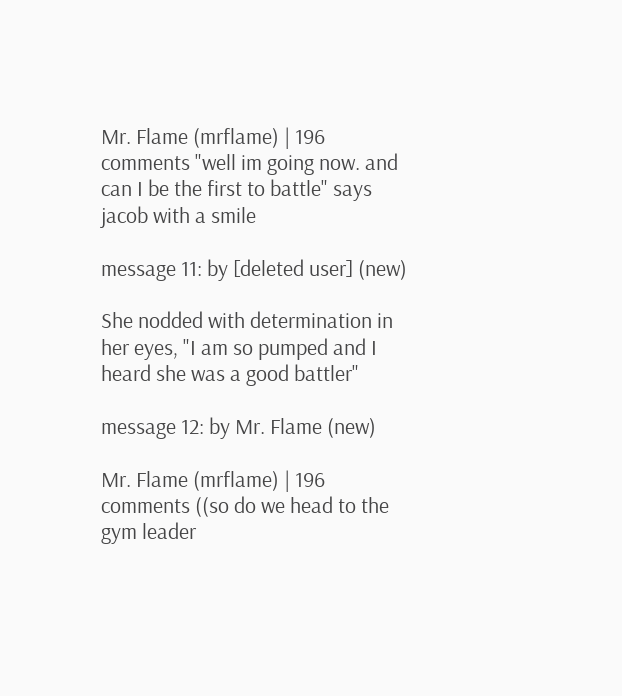Mr. Flame (mrflame) | 196 comments "well im going now. and can I be the first to battle" says jacob with a smile

message 11: by [deleted user] (new)

She nodded with determination in her eyes, "I am so pumped and I heard she was a good battler"

message 12: by Mr. Flame (new)

Mr. Flame (mrflame) | 196 comments ((so do we head to the gym leader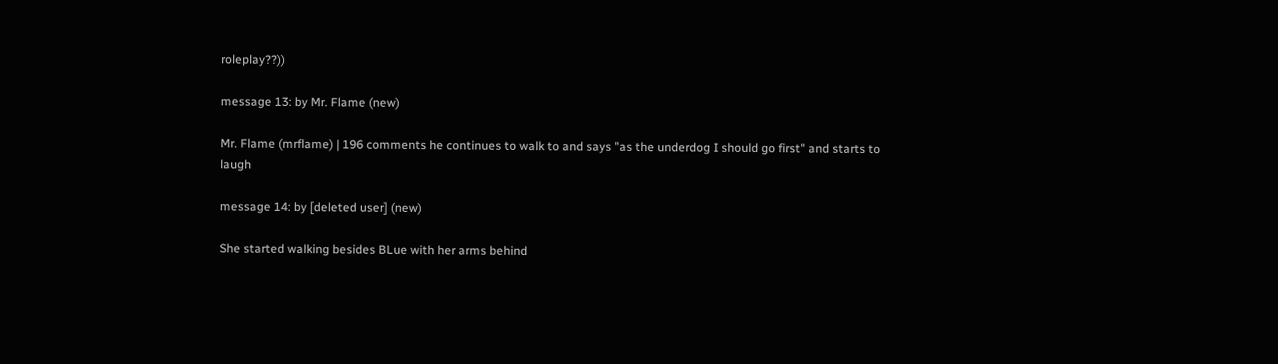roleplay??))

message 13: by Mr. Flame (new)

Mr. Flame (mrflame) | 196 comments he continues to walk to and says "as the underdog I should go first" and starts to laugh

message 14: by [deleted user] (new)

She started walking besides BLue with her arms behind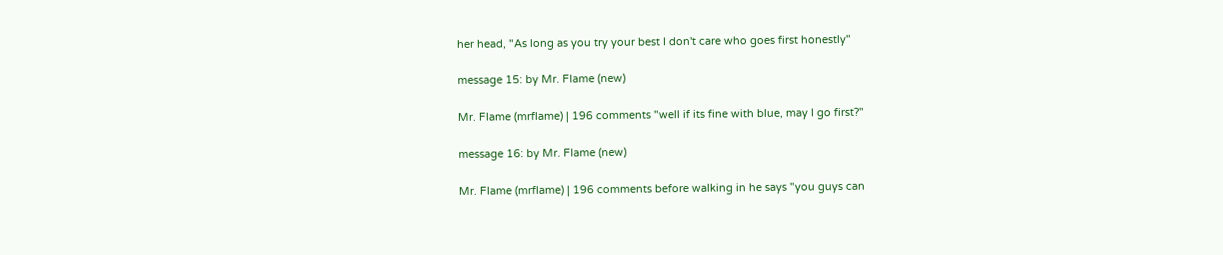her head, "As long as you try your best I don't care who goes first honestly"

message 15: by Mr. Flame (new)

Mr. Flame (mrflame) | 196 comments "well if its fine with blue, may I go first?"

message 16: by Mr. Flame (new)

Mr. Flame (mrflame) | 196 comments before walking in he says "you guys can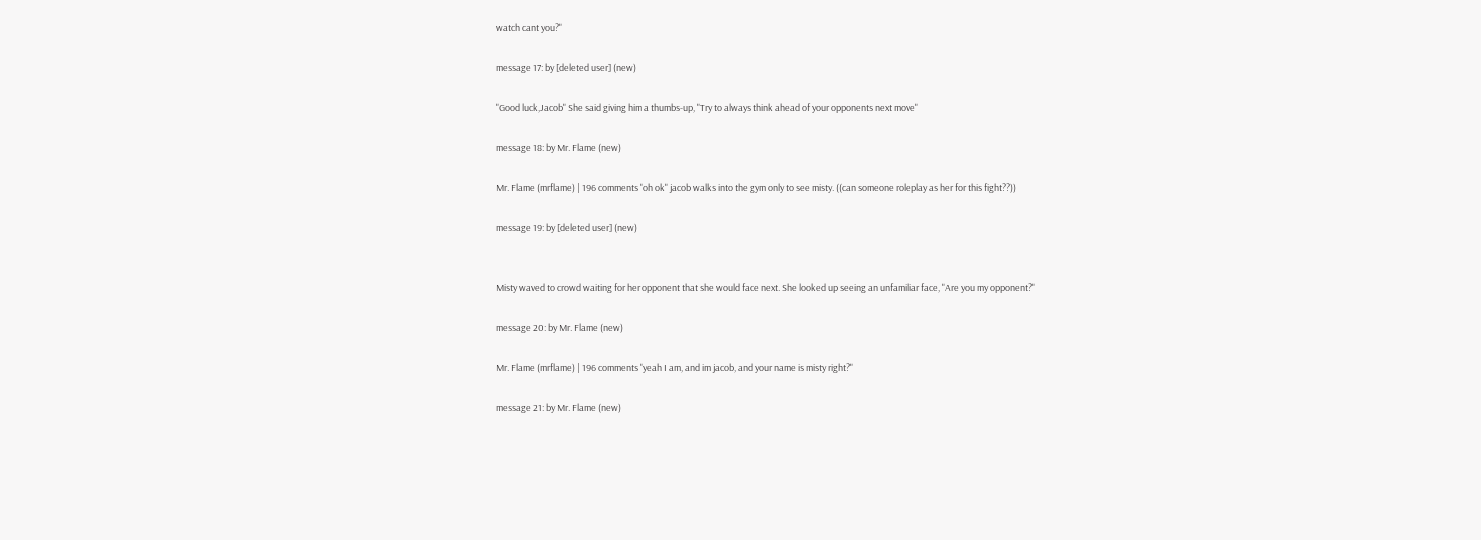watch cant you?"

message 17: by [deleted user] (new)

"Good luck,Jacob" She said giving him a thumbs-up, "Try to always think ahead of your opponents next move"

message 18: by Mr. Flame (new)

Mr. Flame (mrflame) | 196 comments "oh ok" jacob walks into the gym only to see misty. ((can someone roleplay as her for this fight??))

message 19: by [deleted user] (new)


Misty waved to crowd waiting for her opponent that she would face next. She looked up seeing an unfamiliar face, "Are you my opponent?"

message 20: by Mr. Flame (new)

Mr. Flame (mrflame) | 196 comments "yeah I am, and im jacob, and your name is misty right?"

message 21: by Mr. Flame (new)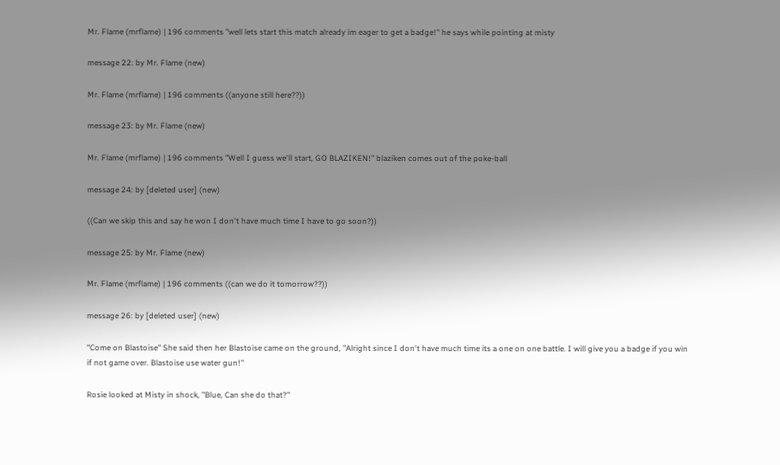Mr. Flame (mrflame) | 196 comments "well lets start this match already im eager to get a badge!" he says while pointing at misty

message 22: by Mr. Flame (new)

Mr. Flame (mrflame) | 196 comments ((anyone still here??))

message 23: by Mr. Flame (new)

Mr. Flame (mrflame) | 196 comments "Well I guess we'll start, GO BLAZIKEN!" blaziken comes out of the poke-ball

message 24: by [deleted user] (new)

((Can we skip this and say he won I don't have much time I have to go soon?))

message 25: by Mr. Flame (new)

Mr. Flame (mrflame) | 196 comments ((can we do it tomorrow??))

message 26: by [deleted user] (new)

"Come on Blastoise" She said then her Blastoise came on the ground, "Alright since I don't have much time its a one on one battle. I will give you a badge if you win if not game over. Blastoise use water gun!"

Rosie looked at Misty in shock, "Blue, Can she do that?"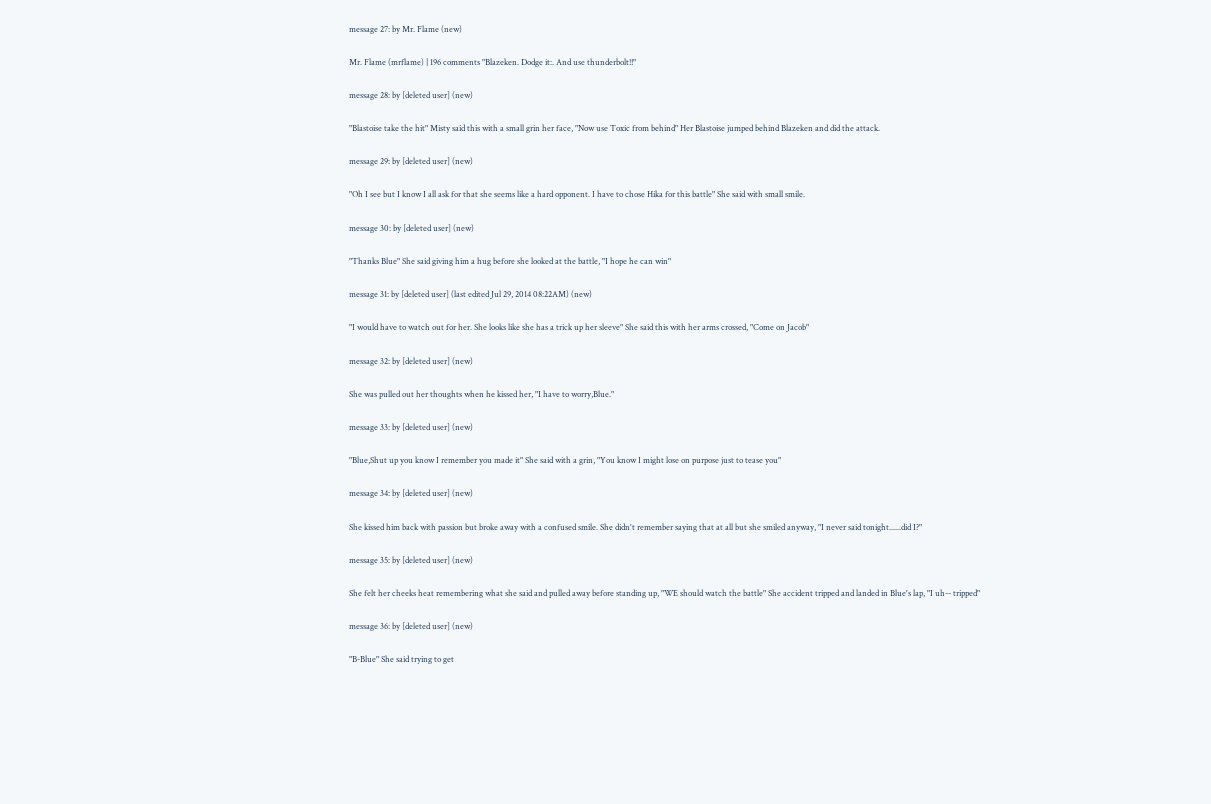message 27: by Mr. Flame (new)

Mr. Flame (mrflame) | 196 comments "Blazeken. Dodge it:. And use thunderbolt!!"

message 28: by [deleted user] (new)

"Blastoise take the hit" Misty said this with a small grin her face, "Now use Toxic from behind" Her Blastoise jumped behind Blazeken and did the attack.

message 29: by [deleted user] (new)

"Oh I see but I know I all ask for that she seems like a hard opponent. I have to chose Hika for this battle" She said with small smile.

message 30: by [deleted user] (new)

"Thanks Blue" She said giving him a hug before she looked at the battle, "I hope he can win"

message 31: by [deleted user] (last edited Jul 29, 2014 08:22AM) (new)

"I would have to watch out for her. She looks like she has a trick up her sleeve" She said this with her arms crossed, "Come on Jacob"

message 32: by [deleted user] (new)

She was pulled out her thoughts when he kissed her, "I have to worry,Blue."

message 33: by [deleted user] (new)

"Blue,Shut up you know I remember you made it" She said with a grin, "You know I might lose on purpose just to tease you"

message 34: by [deleted user] (new)

She kissed him back with passion but broke away with a confused smile. She didn't remember saying that at all but she smiled anyway, "I never said tonight......did I?"

message 35: by [deleted user] (new)

She felt her cheeks heat remembering what she said and pulled away before standing up, "WE should watch the battle" She accident tripped and landed in Blue's lap, "I uh-- tripped"

message 36: by [deleted user] (new)

"B-Blue" She said trying to get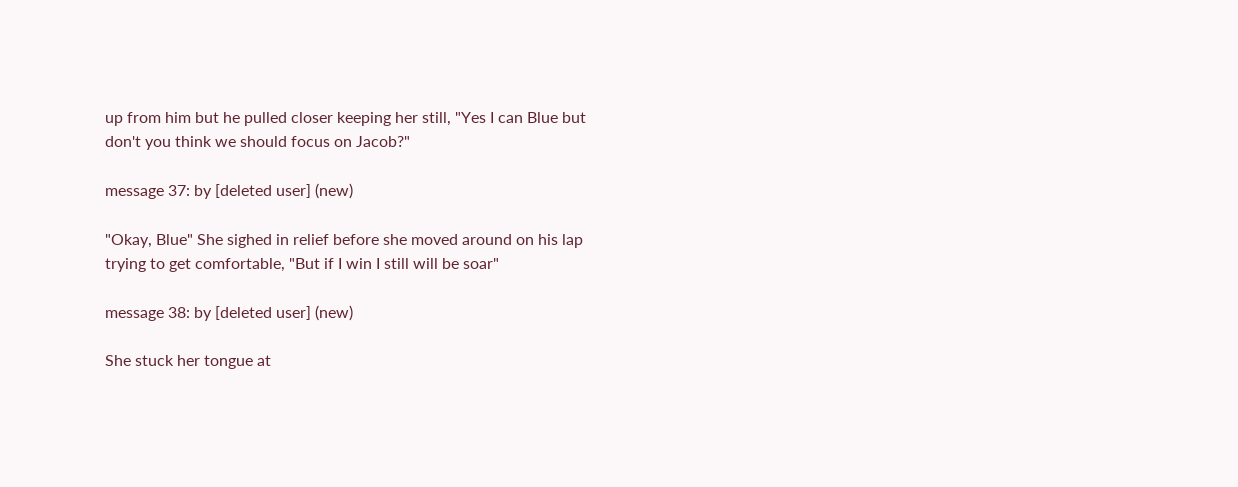up from him but he pulled closer keeping her still, "Yes I can Blue but don't you think we should focus on Jacob?"

message 37: by [deleted user] (new)

"Okay, Blue" She sighed in relief before she moved around on his lap trying to get comfortable, "But if I win I still will be soar"

message 38: by [deleted user] (new)

She stuck her tongue at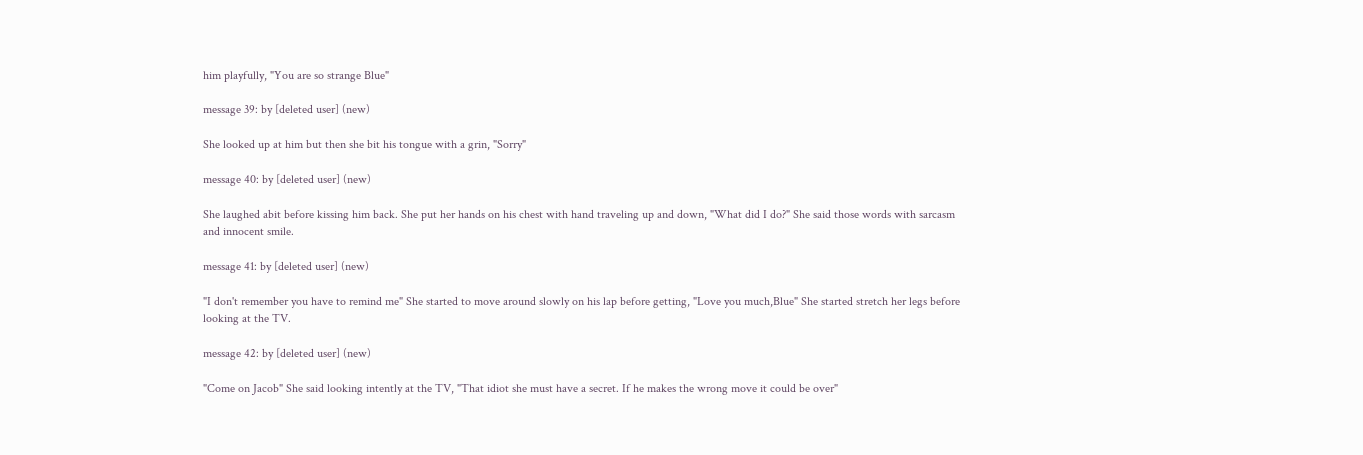him playfully, "You are so strange Blue"

message 39: by [deleted user] (new)

She looked up at him but then she bit his tongue with a grin, "Sorry"

message 40: by [deleted user] (new)

She laughed abit before kissing him back. She put her hands on his chest with hand traveling up and down, "What did I do?" She said those words with sarcasm and innocent smile.

message 41: by [deleted user] (new)

"I don't remember you have to remind me" She started to move around slowly on his lap before getting, "Love you much,Blue" She started stretch her legs before looking at the TV.

message 42: by [deleted user] (new)

"Come on Jacob" She said looking intently at the TV, "That idiot she must have a secret. If he makes the wrong move it could be over"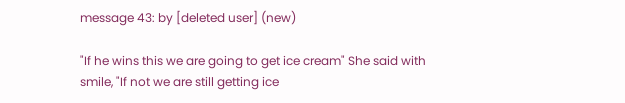message 43: by [deleted user] (new)

"If he wins this we are going to get ice cream" She said with smile, "If not we are still getting ice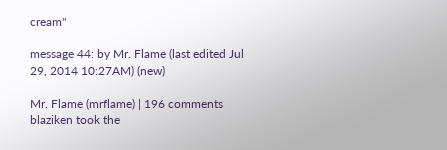cream"

message 44: by Mr. Flame (last edited Jul 29, 2014 10:27AM) (new)

Mr. Flame (mrflame) | 196 comments blaziken took the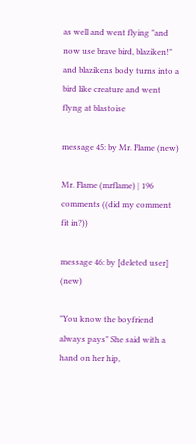as well and went flying "and now use brave bird, blaziken!" and blazikens body turns into a bird like creature and went flyng at blastoise

message 45: by Mr. Flame (new)

Mr. Flame (mrflame) | 196 comments ((did my comment fit in?))

message 46: by [deleted user] (new)

"You know the boyfriend always pays" She said with a hand on her hip,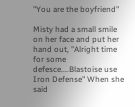"You are the boyfriend"

Misty had a small smile on her face and put her hand out, "Alright time for some defesce....Blastoise use Iron Defense" When she said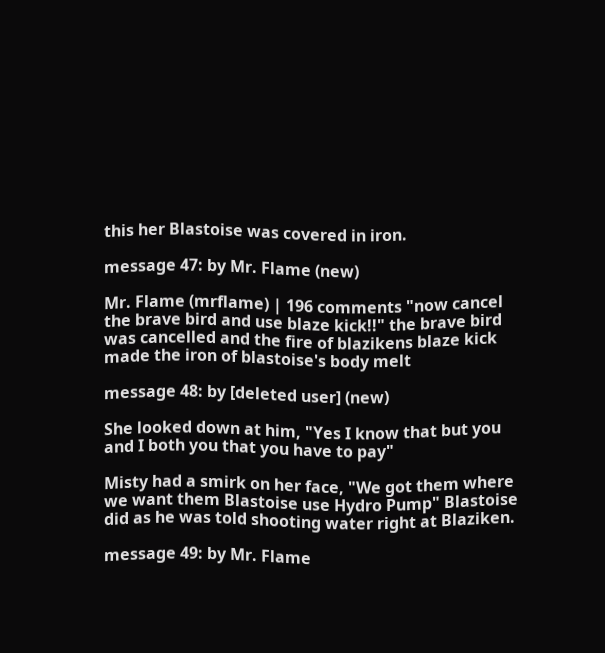this her Blastoise was covered in iron.

message 47: by Mr. Flame (new)

Mr. Flame (mrflame) | 196 comments "now cancel the brave bird and use blaze kick!!" the brave bird was cancelled and the fire of blazikens blaze kick made the iron of blastoise's body melt

message 48: by [deleted user] (new)

She looked down at him, "Yes I know that but you and I both you that you have to pay"

Misty had a smirk on her face, "We got them where we want them Blastoise use Hydro Pump" Blastoise did as he was told shooting water right at Blaziken.

message 49: by Mr. Flame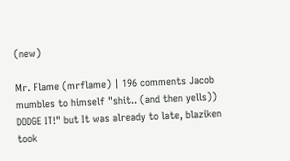(new)

Mr. Flame (mrflame) | 196 comments Jacob mumbles to himself "shit.. (and then yells)) DODGE IT!" but It was already to late, blaziken took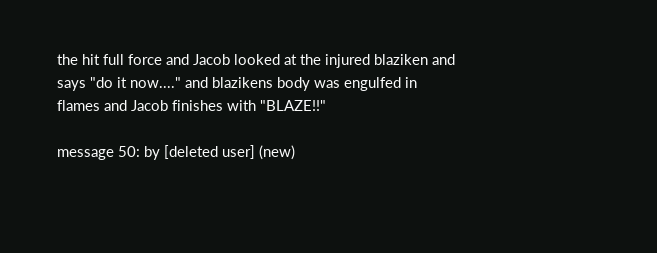the hit full force and Jacob looked at the injured blaziken and says "do it now...." and blazikens body was engulfed in flames and Jacob finishes with "BLAZE!!"

message 50: by [deleted user] (new)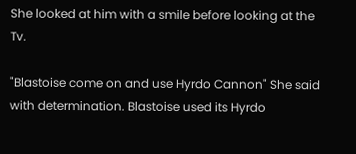She looked at him with a smile before looking at the Tv.

"Blastoise come on and use Hyrdo Cannon" She said with determination. Blastoise used its Hyrdo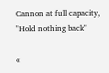Cannon at full capacity, "Hold nothing back"

«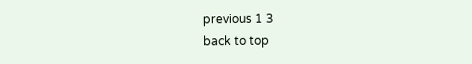previous 1 3
back to top